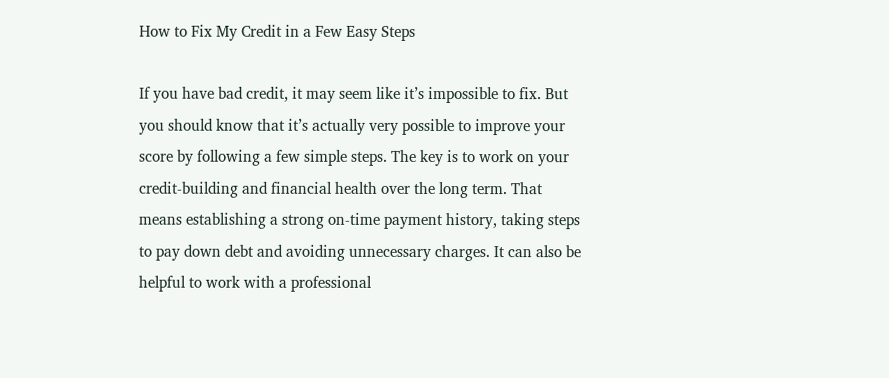How to Fix My Credit in a Few Easy Steps

If you have bad credit, it may seem like it’s impossible to fix. But you should know that it’s actually very possible to improve your score by following a few simple steps. The key is to work on your credit-building and financial health over the long term. That means establishing a strong on-time payment history, taking steps to pay down debt and avoiding unnecessary charges. It can also be helpful to work with a professional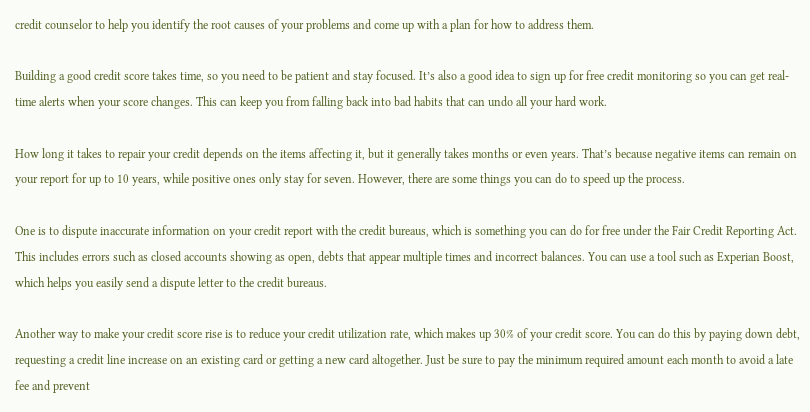credit counselor to help you identify the root causes of your problems and come up with a plan for how to address them.

Building a good credit score takes time, so you need to be patient and stay focused. It’s also a good idea to sign up for free credit monitoring so you can get real-time alerts when your score changes. This can keep you from falling back into bad habits that can undo all your hard work.

How long it takes to repair your credit depends on the items affecting it, but it generally takes months or even years. That’s because negative items can remain on your report for up to 10 years, while positive ones only stay for seven. However, there are some things you can do to speed up the process.

One is to dispute inaccurate information on your credit report with the credit bureaus, which is something you can do for free under the Fair Credit Reporting Act. This includes errors such as closed accounts showing as open, debts that appear multiple times and incorrect balances. You can use a tool such as Experian Boost, which helps you easily send a dispute letter to the credit bureaus.

Another way to make your credit score rise is to reduce your credit utilization rate, which makes up 30% of your credit score. You can do this by paying down debt, requesting a credit line increase on an existing card or getting a new card altogether. Just be sure to pay the minimum required amount each month to avoid a late fee and prevent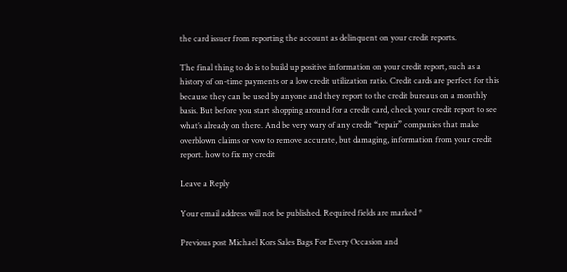the card issuer from reporting the account as delinquent on your credit reports.

The final thing to do is to build up positive information on your credit report, such as a history of on-time payments or a low credit utilization ratio. Credit cards are perfect for this because they can be used by anyone and they report to the credit bureaus on a monthly basis. But before you start shopping around for a credit card, check your credit report to see what’s already on there. And be very wary of any credit “repair” companies that make overblown claims or vow to remove accurate, but damaging, information from your credit report. how to fix my credit

Leave a Reply

Your email address will not be published. Required fields are marked *

Previous post Michael Kors Sales Bags For Every Occasion and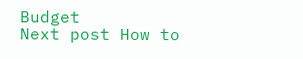Budget
Next post How to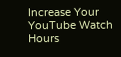Increase Your YouTube Watch Hours